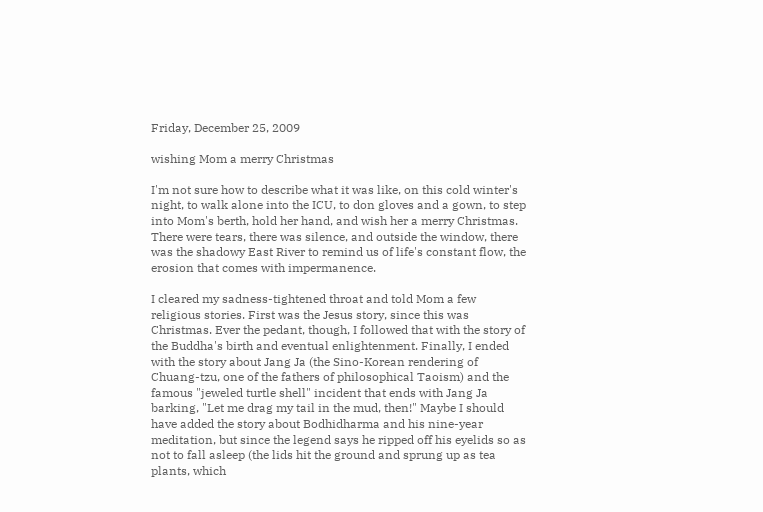Friday, December 25, 2009

wishing Mom a merry Christmas

I'm not sure how to describe what it was like, on this cold winter's night, to walk alone into the ICU, to don gloves and a gown, to step into Mom's berth, hold her hand, and wish her a merry Christmas. There were tears, there was silence, and outside the window, there was the shadowy East River to remind us of life's constant flow, the erosion that comes with impermanence.

I cleared my sadness-tightened throat and told Mom a few religious stories. First was the Jesus story, since this was Christmas. Ever the pedant, though, I followed that with the story of the Buddha's birth and eventual enlightenment. Finally, I ended with the story about Jang Ja (the Sino-Korean rendering of Chuang-tzu, one of the fathers of philosophical Taoism) and the famous "jeweled turtle shell" incident that ends with Jang Ja barking, "Let me drag my tail in the mud, then!" Maybe I should have added the story about Bodhidharma and his nine-year meditation, but since the legend says he ripped off his eyelids so as not to fall asleep (the lids hit the ground and sprung up as tea plants, which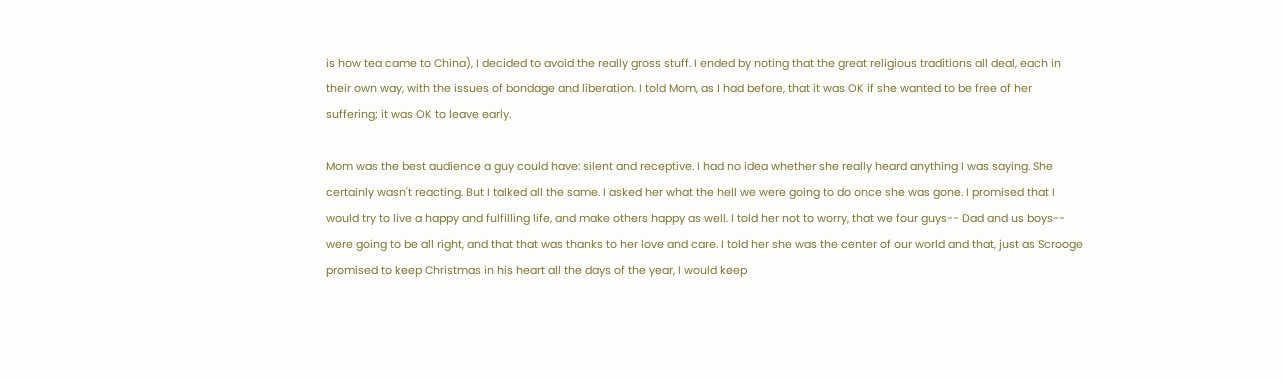is how tea came to China), I decided to avoid the really gross stuff. I ended by noting that the great religious traditions all deal, each in their own way, with the issues of bondage and liberation. I told Mom, as I had before, that it was OK if she wanted to be free of her suffering; it was OK to leave early.

Mom was the best audience a guy could have: silent and receptive. I had no idea whether she really heard anything I was saying. She certainly wasn't reacting. But I talked all the same. I asked her what the hell we were going to do once she was gone. I promised that I would try to live a happy and fulfilling life, and make others happy as well. I told her not to worry, that we four guys-- Dad and us boys-- were going to be all right, and that that was thanks to her love and care. I told her she was the center of our world and that, just as Scrooge promised to keep Christmas in his heart all the days of the year, I would keep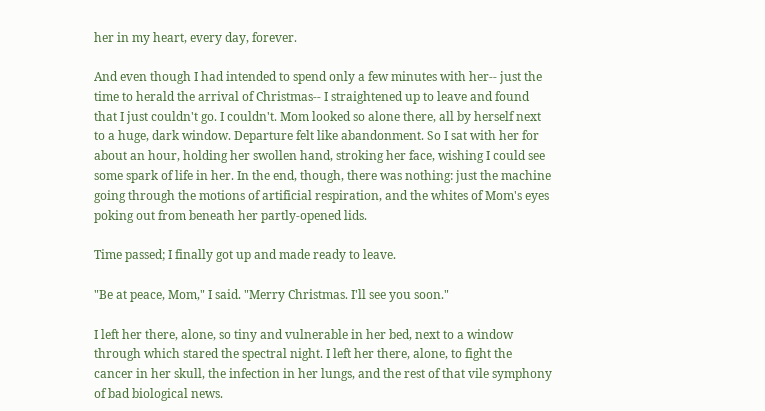her in my heart, every day, forever.

And even though I had intended to spend only a few minutes with her-- just the time to herald the arrival of Christmas-- I straightened up to leave and found that I just couldn't go. I couldn't. Mom looked so alone there, all by herself next to a huge, dark window. Departure felt like abandonment. So I sat with her for about an hour, holding her swollen hand, stroking her face, wishing I could see some spark of life in her. In the end, though, there was nothing: just the machine going through the motions of artificial respiration, and the whites of Mom's eyes poking out from beneath her partly-opened lids.

Time passed; I finally got up and made ready to leave.

"Be at peace, Mom," I said. "Merry Christmas. I'll see you soon."

I left her there, alone, so tiny and vulnerable in her bed, next to a window through which stared the spectral night. I left her there, alone, to fight the cancer in her skull, the infection in her lungs, and the rest of that vile symphony of bad biological news.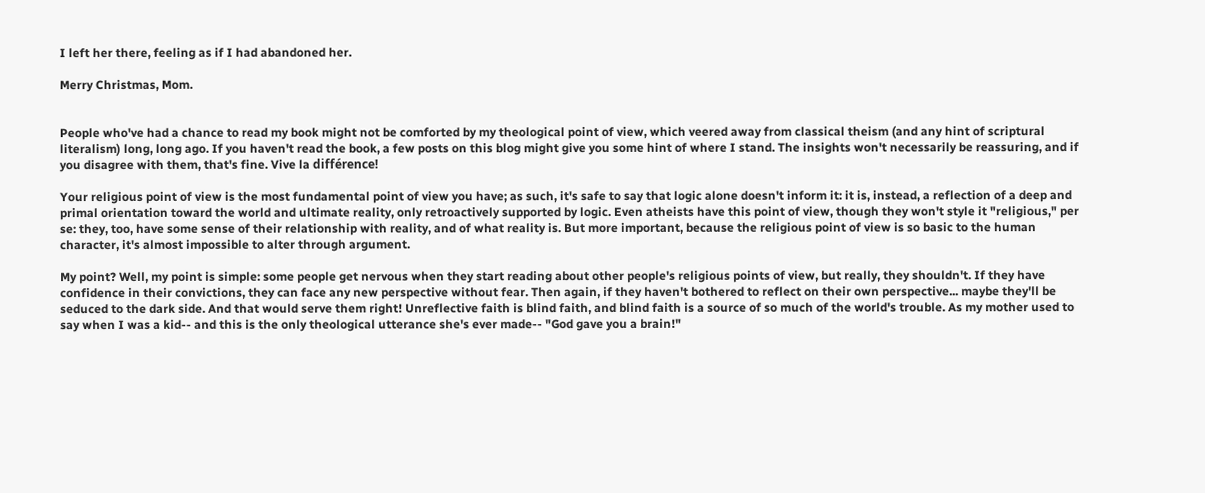I left her there, feeling as if I had abandoned her.

Merry Christmas, Mom.


People who've had a chance to read my book might not be comforted by my theological point of view, which veered away from classical theism (and any hint of scriptural literalism) long, long ago. If you haven't read the book, a few posts on this blog might give you some hint of where I stand. The insights won't necessarily be reassuring, and if you disagree with them, that's fine. Vive la différence!

Your religious point of view is the most fundamental point of view you have; as such, it's safe to say that logic alone doesn't inform it: it is, instead, a reflection of a deep and primal orientation toward the world and ultimate reality, only retroactively supported by logic. Even atheists have this point of view, though they won't style it "religious," per se: they, too, have some sense of their relationship with reality, and of what reality is. But more important, because the religious point of view is so basic to the human character, it's almost impossible to alter through argument.

My point? Well, my point is simple: some people get nervous when they start reading about other people's religious points of view, but really, they shouldn't. If they have confidence in their convictions, they can face any new perspective without fear. Then again, if they haven't bothered to reflect on their own perspective... maybe they'll be seduced to the dark side. And that would serve them right! Unreflective faith is blind faith, and blind faith is a source of so much of the world's trouble. As my mother used to say when I was a kid-- and this is the only theological utterance she's ever made-- "God gave you a brain!"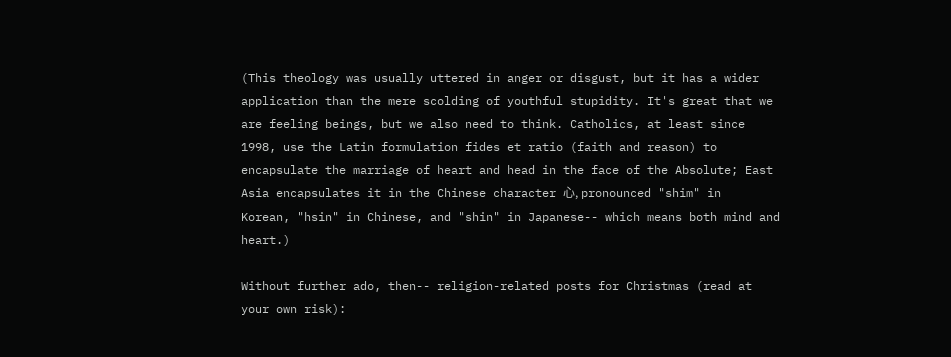(This theology was usually uttered in anger or disgust, but it has a wider application than the mere scolding of youthful stupidity. It's great that we are feeling beings, but we also need to think. Catholics, at least since 1998, use the Latin formulation fides et ratio (faith and reason) to encapsulate the marriage of heart and head in the face of the Absolute; East Asia encapsulates it in the Chinese character 心, pronounced "shim" in Korean, "hsin" in Chinese, and "shin" in Japanese-- which means both mind and heart.)

Without further ado, then-- religion-related posts for Christmas (read at your own risk):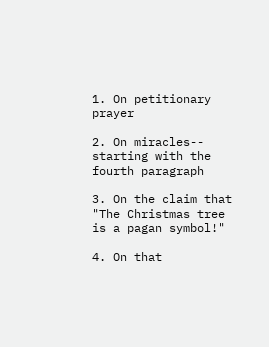1. On petitionary prayer

2. On miracles-- starting with the fourth paragraph

3. On the claim that "The Christmas tree is a pagan symbol!"

4. On that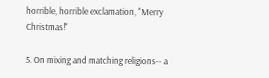horrible, horrible exclamation, "Merry Christmas!"

5. On mixing and matching religions-- a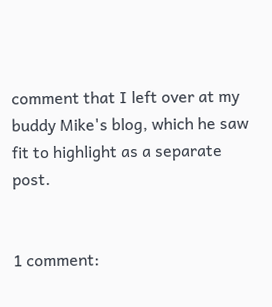comment that I left over at my buddy Mike's blog, which he saw fit to highlight as a separate post.


1 comment: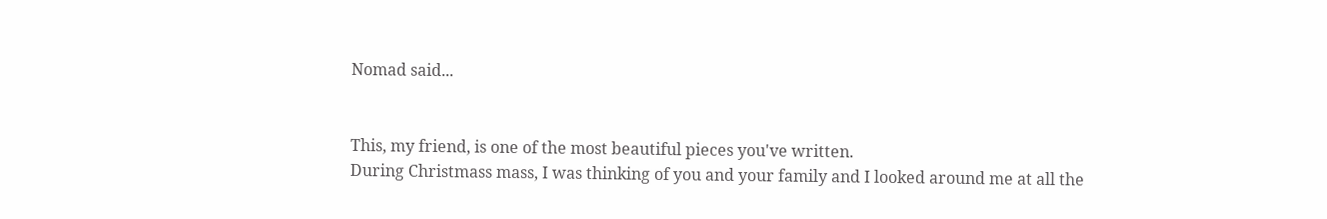Nomad said...


This, my friend, is one of the most beautiful pieces you've written.
During Christmass mass, I was thinking of you and your family and I looked around me at all the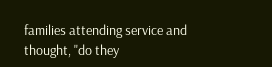families attending service and thought, "do they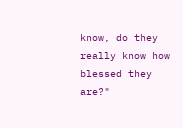know, do they really know how blessed they are?"